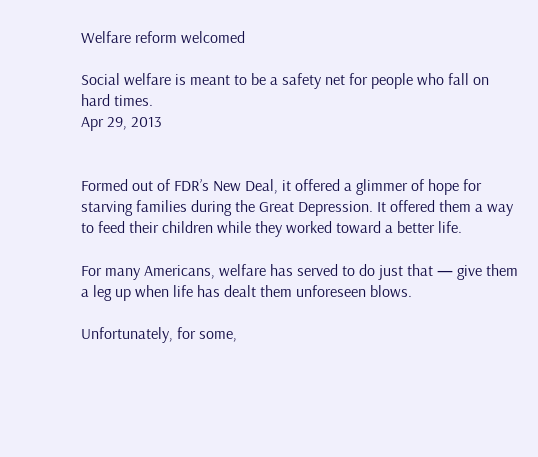Welfare reform welcomed

Social welfare is meant to be a safety net for people who fall on hard times.
Apr 29, 2013


Formed out of FDR’s New Deal, it offered a glimmer of hope for starving families during the Great Depression. It offered them a way to feed their children while they worked toward a better life.

For many Americans, welfare has served to do just that — give them a leg up when life has dealt them unforeseen blows.

Unfortunately, for some,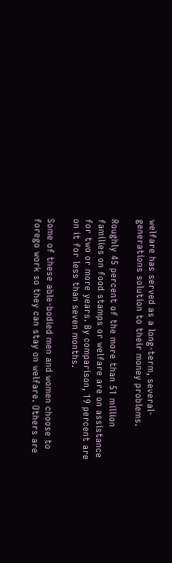welfare has served as a long-term, several-generations solution to their money problems.

Roughly 45 percent of the more than 51 million families on food stamps or welfare are on assistance for two or more years. By comparison, 19 percent are on it for less than seven months.

Some of these able-bodied men and women choose to forego work so they can stay on welfare. Others are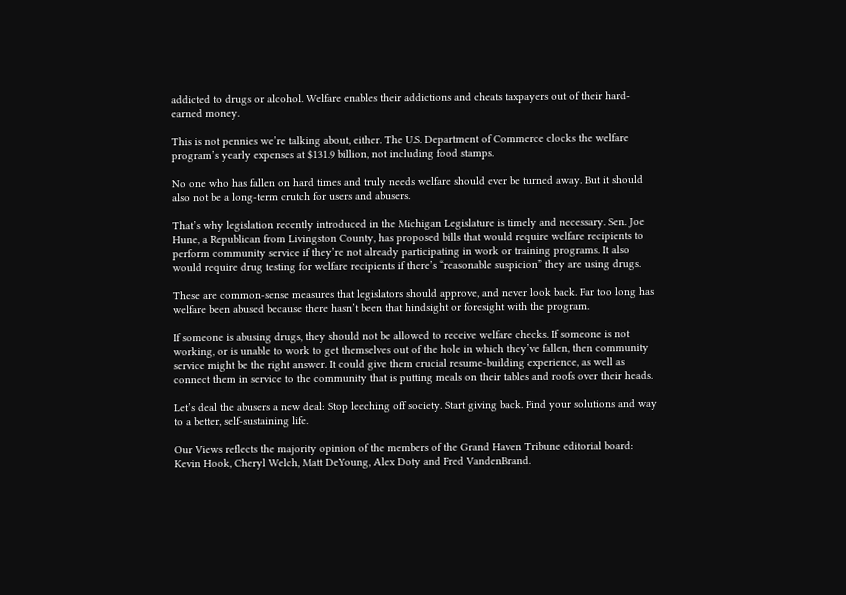addicted to drugs or alcohol. Welfare enables their addictions and cheats taxpayers out of their hard-earned money.

This is not pennies we’re talking about, either. The U.S. Department of Commerce clocks the welfare program’s yearly expenses at $131.9 billion, not including food stamps.

No one who has fallen on hard times and truly needs welfare should ever be turned away. But it should also not be a long-term crutch for users and abusers.

That’s why legislation recently introduced in the Michigan Legislature is timely and necessary. Sen. Joe Hune, a Republican from Livingston County, has proposed bills that would require welfare recipients to perform community service if they’re not already participating in work or training programs. It also would require drug testing for welfare recipients if there’s “reasonable suspicion” they are using drugs.

These are common-sense measures that legislators should approve, and never look back. Far too long has welfare been abused because there hasn’t been that hindsight or foresight with the program.

If someone is abusing drugs, they should not be allowed to receive welfare checks. If someone is not working, or is unable to work to get themselves out of the hole in which they’ve fallen, then community service might be the right answer. It could give them crucial resume-building experience, as well as connect them in service to the community that is putting meals on their tables and roofs over their heads.

Let’s deal the abusers a new deal: Stop leeching off society. Start giving back. Find your solutions and way to a better, self-sustaining life.

Our Views reflects the majority opinion of the members of the Grand Haven Tribune editorial board: Kevin Hook, Cheryl Welch, Matt DeYoung, Alex Doty and Fred VandenBrand.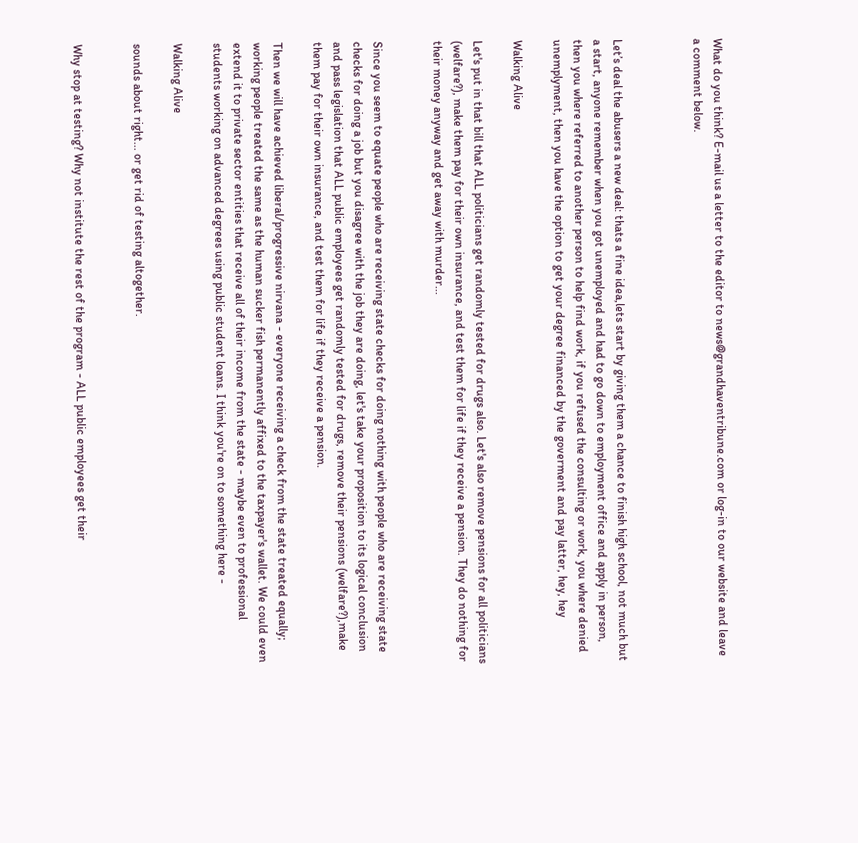What do you think? E-mail us a letter to the editor to news@grandhaventribune.com or log-in to our website and leave a comment below.



Let’s deal the abusers a new deal: thats a fine idea,lets start by giving them a chance to finish high school, not much but a start, anyone remember when you got unemployed and had to go down to employment office and apply in person, then you where referred to another person to help find work, if you refused the consulting or work, you where denied unemplyment, then you have the option to get your degree financed by the goverment and pay latter, hey, hey

Walking Alive

Let's put in that bill that ALL politicians get randomly tested for drugs also. Let's also remove pensions for all politicians (welfare?), make them pay for their own insurance, and test them for life if they receive a pension. They do nothing for their money anyway and get away with murder...


Since you seem to equate people who are receiving state checks for doing nothing with people who are receiving state checks for doing a job but you disagree with the job they are doing, let's take your proposition to its logical conclusion and pass legislation that ALL public employees get randomly tested for drugs, remove their pensions (welfare?),make them pay for their own insurance, and test them for life if they receive a pension.

Then we will have achieved liberal/progressive nirvana - everyone receiving a check from the state treated equally; working people treated the same as the human sucker fish permanently affixed to the taxpayer's wallet. We could even extend it to private sector entities that receive all of their income from the state - maybe even to professional students working on advanced degrees using public student loans. I think you're on to something here -

Walking Alive

sounds about right... or get rid of testing altogether.


Why stop at testing? Why not institute the rest of the program - ALL public employees get their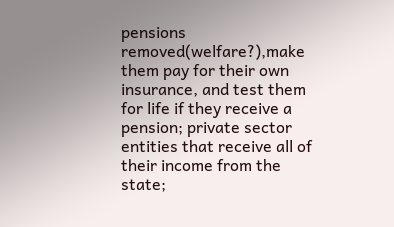pensions removed(welfare?),make them pay for their own insurance, and test them for life if they receive a pension; private sector entities that receive all of their income from the state;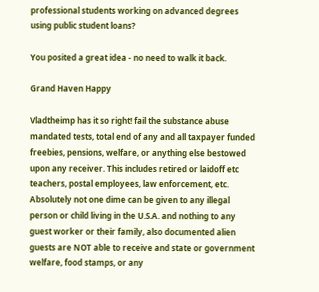professional students working on advanced degrees using public student loans?

You posited a great idea - no need to walk it back.

Grand Haven Happy

Vladtheimp has it so right! fail the substance abuse mandated tests, total end of any and all taxpayer funded freebies, pensions, welfare, or anything else bestowed upon any receiver. This includes retired or laidoff etc teachers, postal employees, law enforcement, etc. Absolutely not one dime can be given to any illegal person or child living in the U.S.A. and nothing to any guest worker or their family, also documented alien guests are NOT able to receive and state or government welfare, food stamps, or any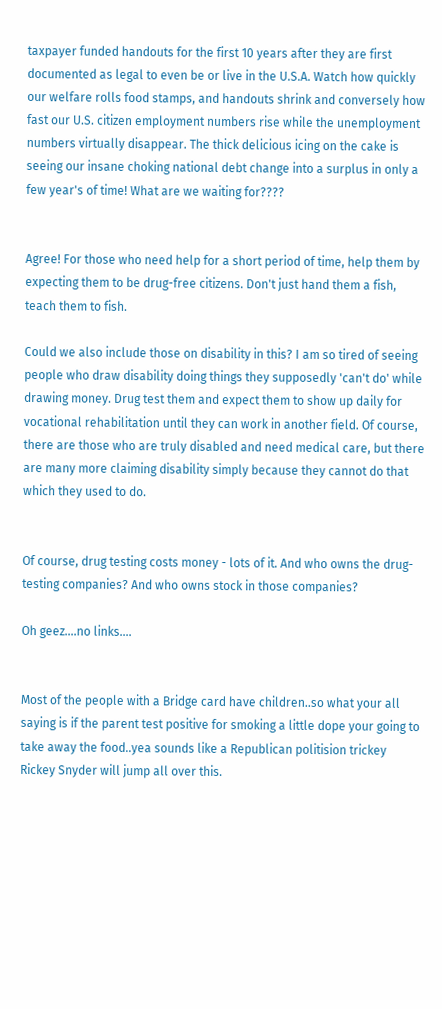taxpayer funded handouts for the first 10 years after they are first documented as legal to even be or live in the U.S.A. Watch how quickly our welfare rolls food stamps, and handouts shrink and conversely how fast our U.S. citizen employment numbers rise while the unemployment numbers virtually disappear. The thick delicious icing on the cake is seeing our insane choking national debt change into a surplus in only a few year's of time! What are we waiting for????


Agree! For those who need help for a short period of time, help them by expecting them to be drug-free citizens. Don't just hand them a fish, teach them to fish.

Could we also include those on disability in this? I am so tired of seeing people who draw disability doing things they supposedly 'can't do' while drawing money. Drug test them and expect them to show up daily for vocational rehabilitation until they can work in another field. Of course, there are those who are truly disabled and need medical care, but there are many more claiming disability simply because they cannot do that which they used to do.


Of course, drug testing costs money - lots of it. And who owns the drug- testing companies? And who owns stock in those companies?

Oh geez....no links....


Most of the people with a Bridge card have children..so what your all saying is if the parent test positive for smoking a little dope your going to take away the food..yea sounds like a Republican politision trickey Rickey Snyder will jump all over this.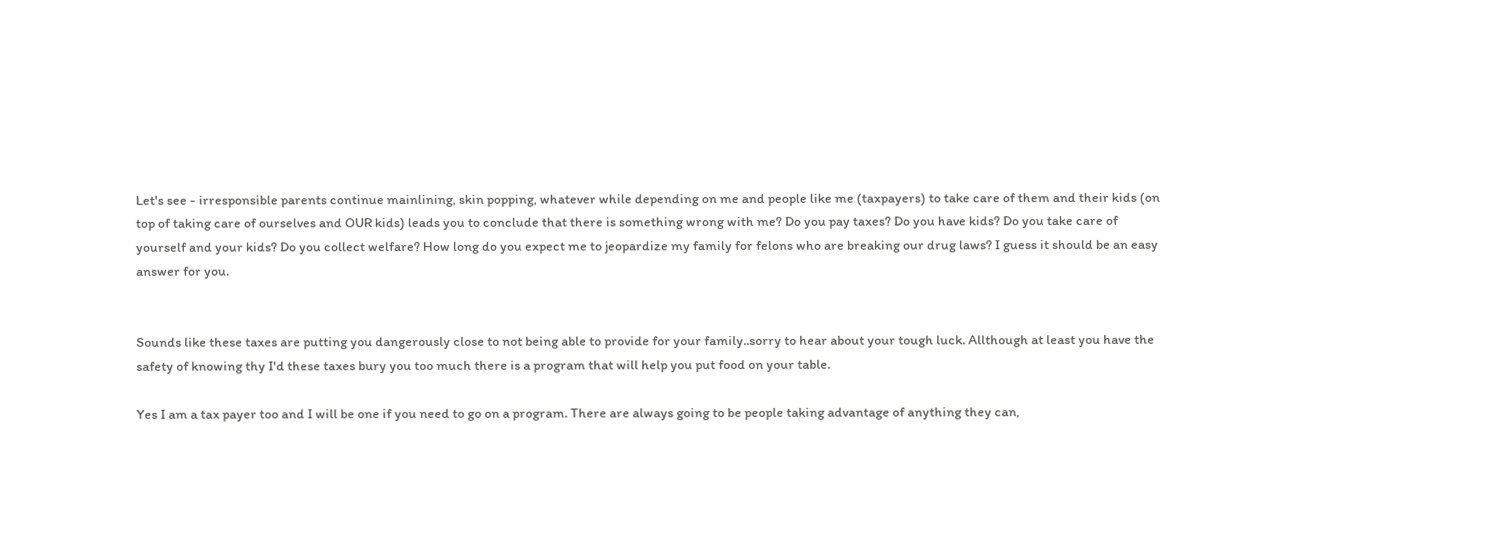Let's see - irresponsible parents continue mainlining, skin popping, whatever while depending on me and people like me (taxpayers) to take care of them and their kids (on top of taking care of ourselves and OUR kids) leads you to conclude that there is something wrong with me? Do you pay taxes? Do you have kids? Do you take care of yourself and your kids? Do you collect welfare? How long do you expect me to jeopardize my family for felons who are breaking our drug laws? I guess it should be an easy answer for you.


Sounds like these taxes are putting you dangerously close to not being able to provide for your family..sorry to hear about your tough luck. Allthough at least you have the safety of knowing thy I'd these taxes bury you too much there is a program that will help you put food on your table.

Yes I am a tax payer too and I will be one if you need to go on a program. There are always going to be people taking advantage of anything they can,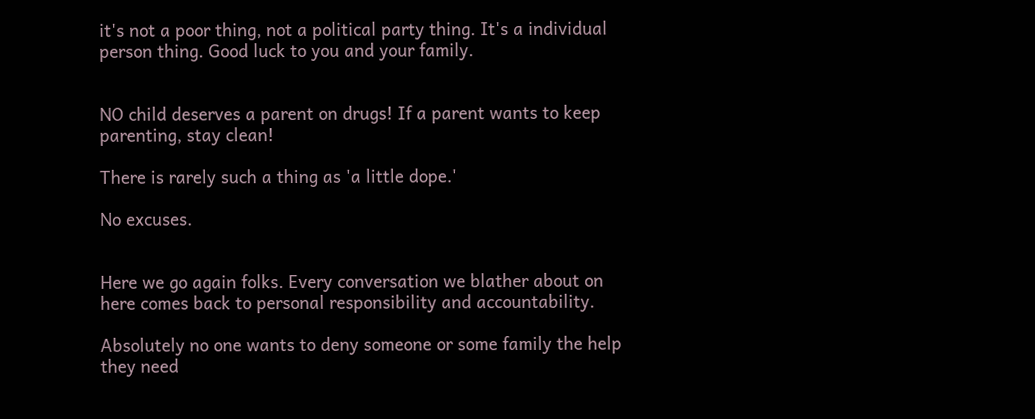it's not a poor thing, not a political party thing. It's a individual person thing. Good luck to you and your family.


NO child deserves a parent on drugs! If a parent wants to keep parenting, stay clean!

There is rarely such a thing as 'a little dope.'

No excuses.


Here we go again folks. Every conversation we blather about on here comes back to personal responsibility and accountability.

Absolutely no one wants to deny someone or some family the help they need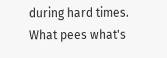during hard times. What pees what's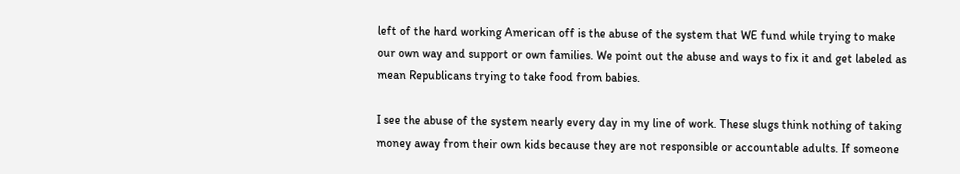left of the hard working American off is the abuse of the system that WE fund while trying to make our own way and support or own families. We point out the abuse and ways to fix it and get labeled as mean Republicans trying to take food from babies.

I see the abuse of the system nearly every day in my line of work. These slugs think nothing of taking money away from their own kids because they are not responsible or accountable adults. If someone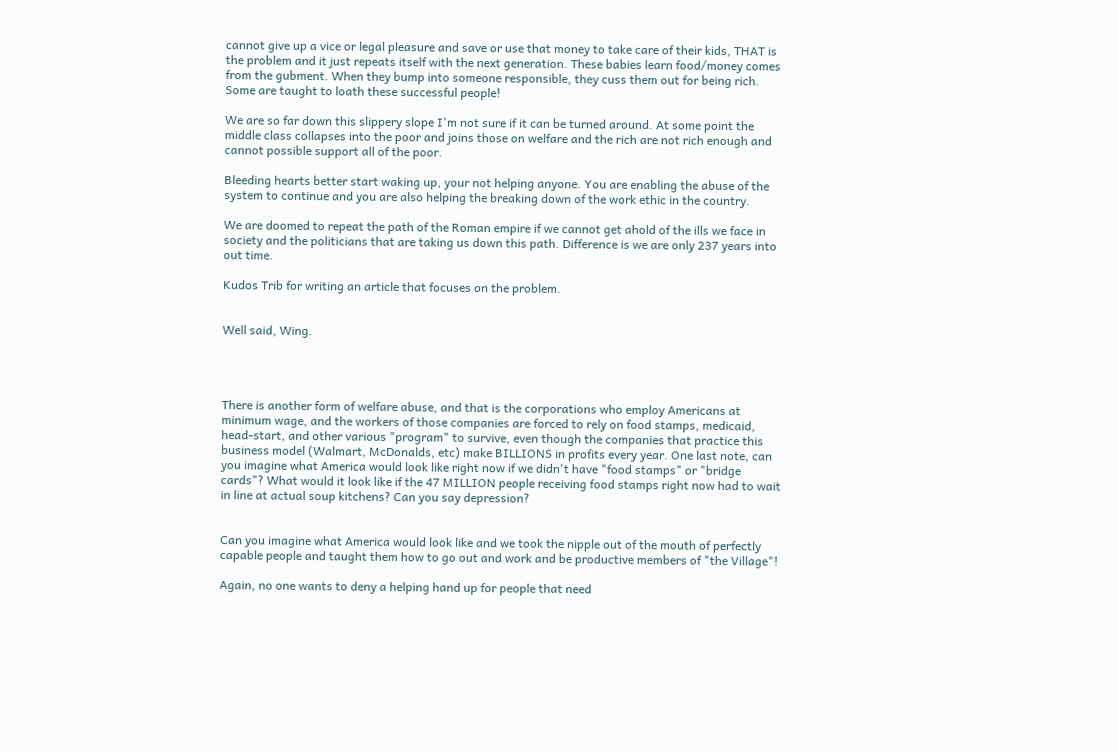cannot give up a vice or legal pleasure and save or use that money to take care of their kids, THAT is the problem and it just repeats itself with the next generation. These babies learn food/money comes from the gubment. When they bump into someone responsible, they cuss them out for being rich. Some are taught to loath these successful people!

We are so far down this slippery slope I'm not sure if it can be turned around. At some point the middle class collapses into the poor and joins those on welfare and the rich are not rich enough and cannot possible support all of the poor.

Bleeding hearts better start waking up, your not helping anyone. You are enabling the abuse of the system to continue and you are also helping the breaking down of the work ethic in the country.

We are doomed to repeat the path of the Roman empire if we cannot get ahold of the ills we face in society and the politicians that are taking us down this path. Difference is we are only 237 years into out time.

Kudos Trib for writing an article that focuses on the problem.


Well said, Wing.




There is another form of welfare abuse, and that is the corporations who employ Americans at minimum wage, and the workers of those companies are forced to rely on food stamps, medicaid, head-start, and other various "program" to survive, even though the companies that practice this business model (Walmart, McDonalds, etc) make BILLIONS in profits every year. One last note, can you imagine what America would look like right now if we didn't have "food stamps" or "bridge cards"? What would it look like if the 47 MILLION people receiving food stamps right now had to wait in line at actual soup kitchens? Can you say depression?


Can you imagine what America would look like and we took the nipple out of the mouth of perfectly capable people and taught them how to go out and work and be productive members of "the Village"!

Again, no one wants to deny a helping hand up for people that need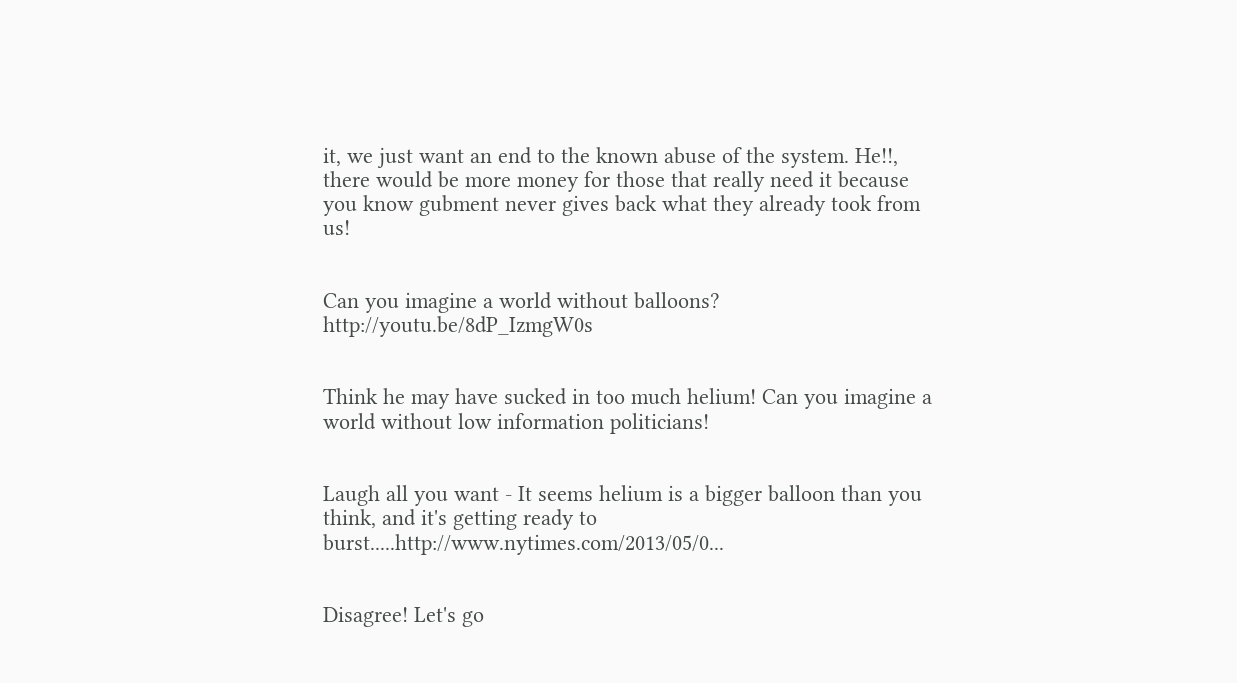it, we just want an end to the known abuse of the system. He!!, there would be more money for those that really need it because you know gubment never gives back what they already took from us!


Can you imagine a world without balloons? http://youtu.be/8dP_IzmgW0s


Think he may have sucked in too much helium! Can you imagine a world without low information politicians!


Laugh all you want - It seems helium is a bigger balloon than you think, and it's getting ready to burst.....http://www.nytimes.com/2013/05/0...


Disagree! Let's go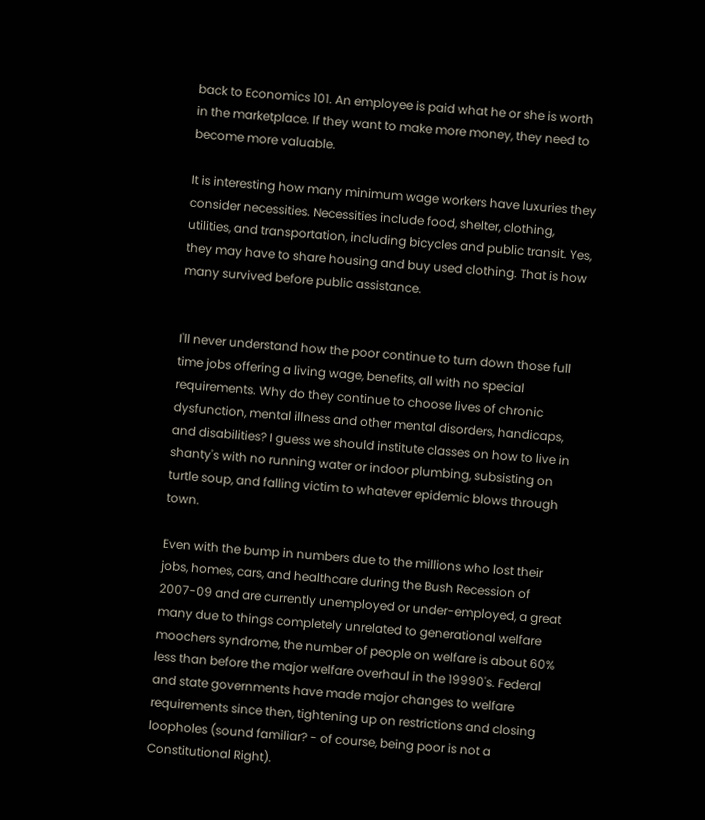back to Economics 101. An employee is paid what he or she is worth in the marketplace. If they want to make more money, they need to become more valuable.

It is interesting how many minimum wage workers have luxuries they consider necessities. Necessities include food, shelter, clothing, utilities, and transportation, including bicycles and public transit. Yes, they may have to share housing and buy used clothing. That is how many survived before public assistance.


I'll never understand how the poor continue to turn down those full time jobs offering a living wage, benefits, all with no special requirements. Why do they continue to choose lives of chronic dysfunction, mental illness and other mental disorders, handicaps, and disabilities? I guess we should institute classes on how to live in shanty's with no running water or indoor plumbing, subsisting on turtle soup, and falling victim to whatever epidemic blows through town.

Even with the bump in numbers due to the millions who lost their jobs, homes, cars, and healthcare during the Bush Recession of 2007-09 and are currently unemployed or under-employed, a great many due to things completely unrelated to generational welfare moochers syndrome, the number of people on welfare is about 60% less than before the major welfare overhaul in the 19990's. Federal and state governments have made major changes to welfare requirements since then, tightening up on restrictions and closing loopholes (sound familiar? - of course, being poor is not a Constitutional Right).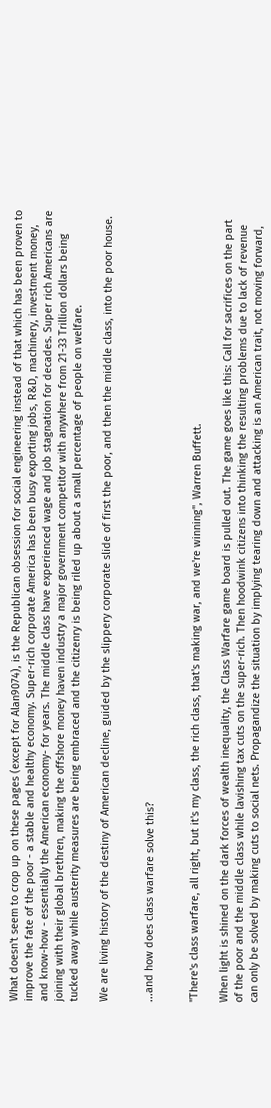What doesn't seem to crop up on these pages (except for Alan9074), is the Republican obsession for social engineering instead of that which has been proven to improve the fate of the poor - a stable and healthy economy. Super-rich corporate America has been busy exporting jobs, R&D, machinery, investment money, and know-how - essentially the American economy- for years. The middle class have experienced wage and job stagnation for decades. Super rich Americans are joining with their global brethren, making the offshore money haven industry a major government competitor with anywhere from 21-33 Trillion dollars being tucked away while austerity measures are being embraced and the citizenry is being riled up about a small percentage of people on welfare.

We are living history of the destiny of American decline, guided by the slippery corporate slide of first the poor, and then the middle class, into the poor house.


...and how does class warfare solve this?


"There's class warfare, all right, but it's my class, the rich class, that's making war, and we're winning", Warren Buffett.

When light is shined on the dark forces of wealth inequality, the Class Warfare game board is pulled out. The game goes like this: Call for sacrifices on the part of the poor and the middle class while lavishing tax cuts on the super-rich. Then hoodwink citizens into thinking the resulting problems due to lack of revenue can only be solved by making cuts to social nets. Propagandize the situation by implying tearing down and attacking is an American trait, not moving forward,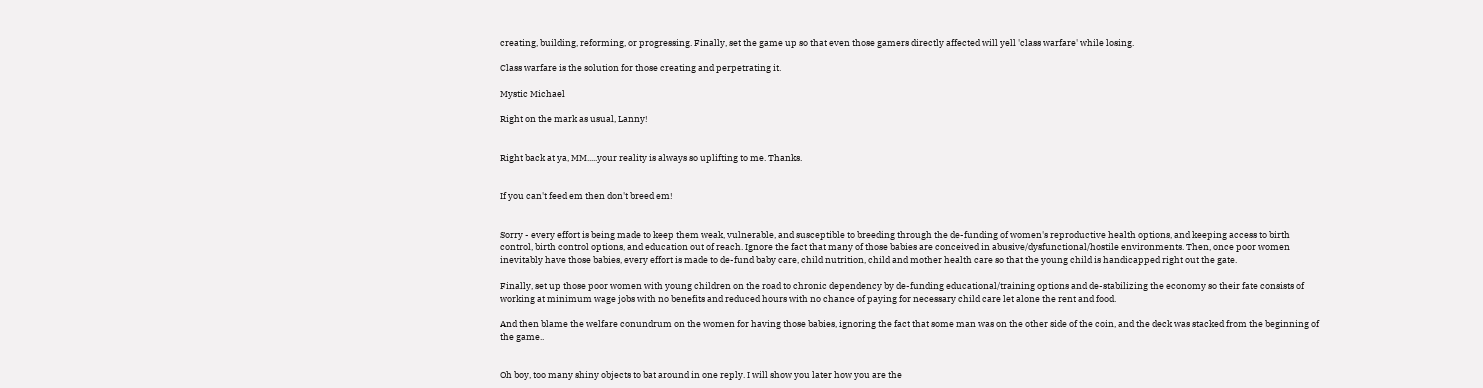creating, building, reforming, or progressing. Finally, set the game up so that even those gamers directly affected will yell 'class warfare' while losing.

Class warfare is the solution for those creating and perpetrating it.

Mystic Michael

Right on the mark as usual, Lanny!


Right back at ya, MM.....your reality is always so uplifting to me. Thanks.


If you can't feed em then don't breed em!


Sorry - every effort is being made to keep them weak, vulnerable, and susceptible to breeding through the de-funding of women's reproductive health options, and keeping access to birth control, birth control options, and education out of reach. Ignore the fact that many of those babies are conceived in abusive/dysfunctional/hostile environments. Then, once poor women inevitably have those babies, every effort is made to de-fund baby care, child nutrition, child and mother health care so that the young child is handicapped right out the gate.

Finally, set up those poor women with young children on the road to chronic dependency by de-funding educational/training options and de-stabilizing the economy so their fate consists of working at minimum wage jobs with no benefits and reduced hours with no chance of paying for necessary child care let alone the rent and food.

And then blame the welfare conundrum on the women for having those babies, ignoring the fact that some man was on the other side of the coin, and the deck was stacked from the beginning of the game..


Oh boy, too many shiny objects to bat around in one reply. I will show you later how you are the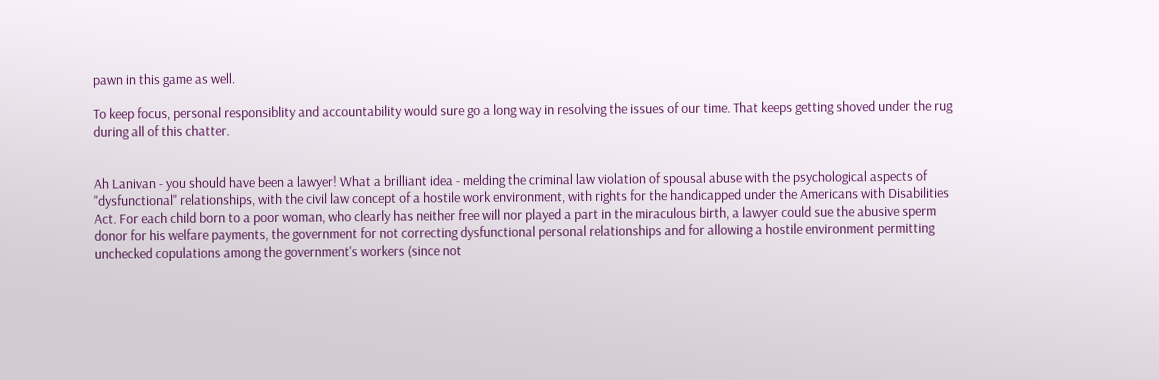pawn in this game as well.

To keep focus, personal responsiblity and accountability would sure go a long way in resolving the issues of our time. That keeps getting shoved under the rug during all of this chatter.


Ah Lanivan - you should have been a lawyer! What a brilliant idea - melding the criminal law violation of spousal abuse with the psychological aspects of "dysfunctional" relationships, with the civil law concept of a hostile work environment, with rights for the handicapped under the Americans with Disabilities Act. For each child born to a poor woman, who clearly has neither free will nor played a part in the miraculous birth, a lawyer could sue the abusive sperm donor for his welfare payments, the government for not correcting dysfunctional personal relationships and for allowing a hostile environment permitting unchecked copulations among the government's workers (since not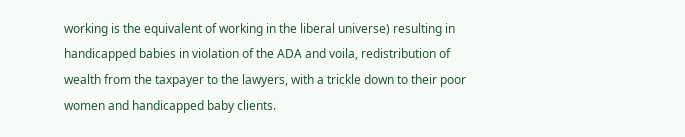working is the equivalent of working in the liberal universe) resulting in handicapped babies in violation of the ADA and voila, redistribution of wealth from the taxpayer to the lawyers, with a trickle down to their poor women and handicapped baby clients.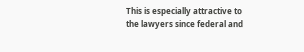This is especially attractive to the lawyers since federal and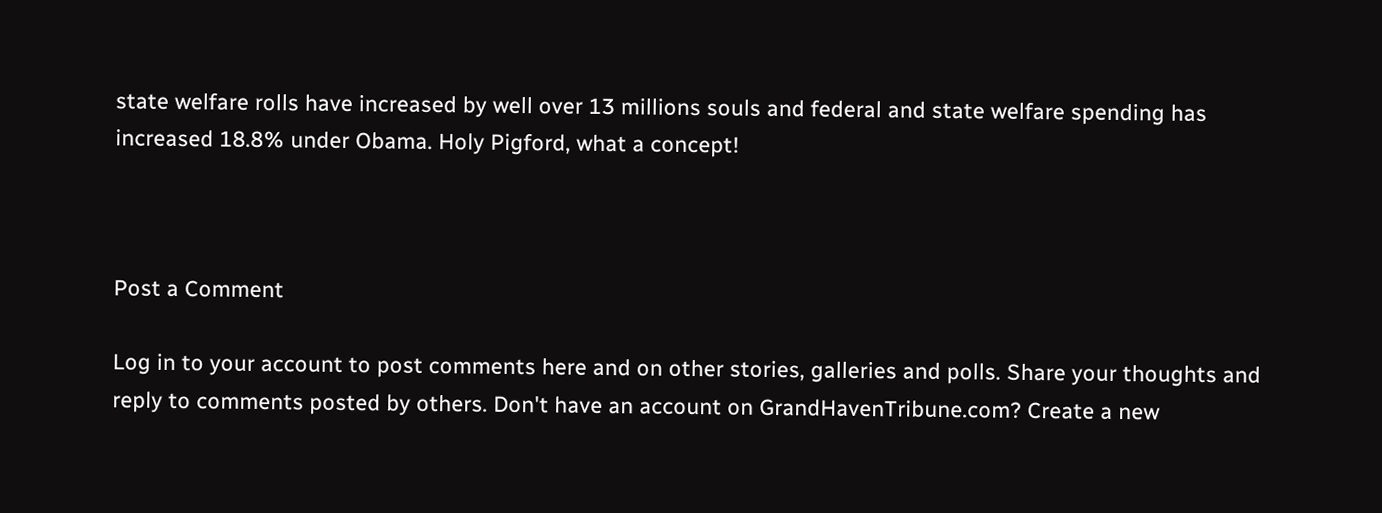state welfare rolls have increased by well over 13 millions souls and federal and state welfare spending has increased 18.8% under Obama. Holy Pigford, what a concept!



Post a Comment

Log in to your account to post comments here and on other stories, galleries and polls. Share your thoughts and reply to comments posted by others. Don't have an account on GrandHavenTribune.com? Create a new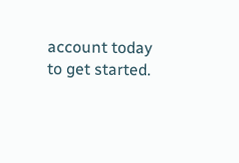account today to get started.